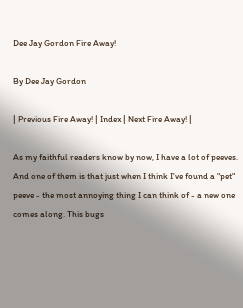Dee Jay Gordon Fire Away!

By Dee Jay Gordon

| Previous Fire Away! | Index | Next Fire Away! |

As my faithful readers know by now, I have a lot of peeves. And one of them is that just when I think I've found a "pet" peeve - the most annoying thing I can think of - a new one comes along. This bugs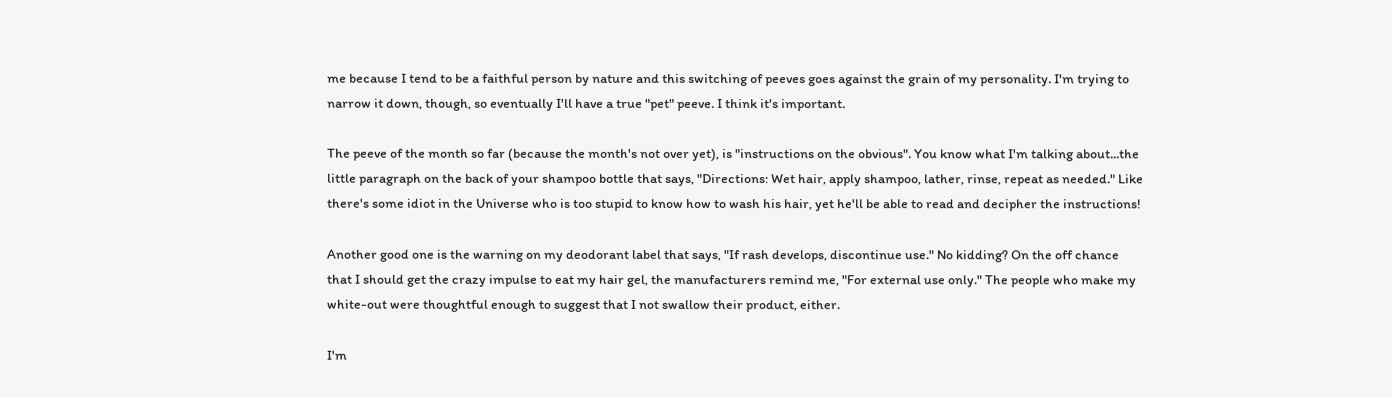me because I tend to be a faithful person by nature and this switching of peeves goes against the grain of my personality. I'm trying to narrow it down, though, so eventually I'll have a true "pet" peeve. I think it's important.

The peeve of the month so far (because the month's not over yet), is "instructions on the obvious". You know what I'm talking about...the little paragraph on the back of your shampoo bottle that says, "Directions: Wet hair, apply shampoo, lather, rinse, repeat as needed." Like there's some idiot in the Universe who is too stupid to know how to wash his hair, yet he'll be able to read and decipher the instructions!

Another good one is the warning on my deodorant label that says, "If rash develops, discontinue use." No kidding? On the off chance that I should get the crazy impulse to eat my hair gel, the manufacturers remind me, "For external use only." The people who make my white-out were thoughtful enough to suggest that I not swallow their product, either.

I'm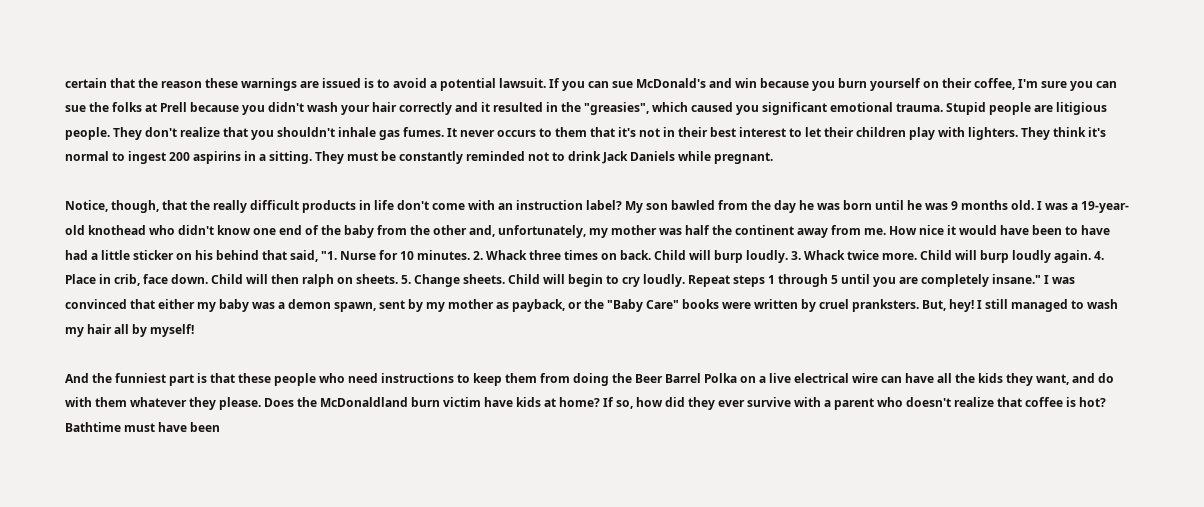certain that the reason these warnings are issued is to avoid a potential lawsuit. If you can sue McDonald's and win because you burn yourself on their coffee, I'm sure you can sue the folks at Prell because you didn't wash your hair correctly and it resulted in the "greasies", which caused you significant emotional trauma. Stupid people are litigious people. They don't realize that you shouldn't inhale gas fumes. It never occurs to them that it's not in their best interest to let their children play with lighters. They think it's normal to ingest 200 aspirins in a sitting. They must be constantly reminded not to drink Jack Daniels while pregnant.

Notice, though, that the really difficult products in life don't come with an instruction label? My son bawled from the day he was born until he was 9 months old. I was a 19-year-old knothead who didn't know one end of the baby from the other and, unfortunately, my mother was half the continent away from me. How nice it would have been to have had a little sticker on his behind that said, "1. Nurse for 10 minutes. 2. Whack three times on back. Child will burp loudly. 3. Whack twice more. Child will burp loudly again. 4. Place in crib, face down. Child will then ralph on sheets. 5. Change sheets. Child will begin to cry loudly. Repeat steps 1 through 5 until you are completely insane." I was convinced that either my baby was a demon spawn, sent by my mother as payback, or the "Baby Care" books were written by cruel pranksters. But, hey! I still managed to wash my hair all by myself!

And the funniest part is that these people who need instructions to keep them from doing the Beer Barrel Polka on a live electrical wire can have all the kids they want, and do with them whatever they please. Does the McDonaldland burn victim have kids at home? If so, how did they ever survive with a parent who doesn't realize that coffee is hot? Bathtime must have been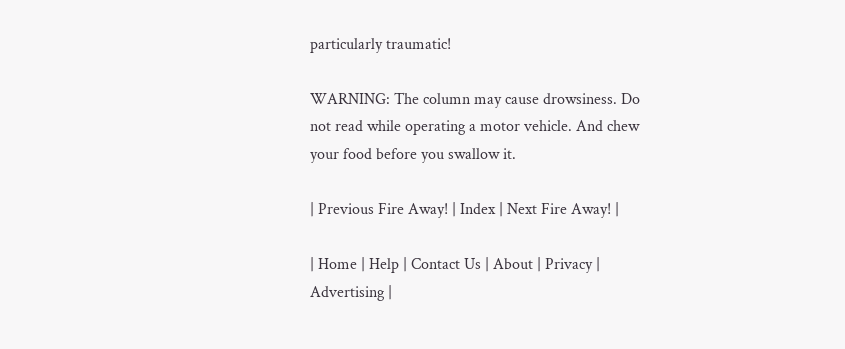particularly traumatic!

WARNING: The column may cause drowsiness. Do not read while operating a motor vehicle. And chew your food before you swallow it.

| Previous Fire Away! | Index | Next Fire Away! |

| Home | Help | Contact Us | About | Privacy | Advertising |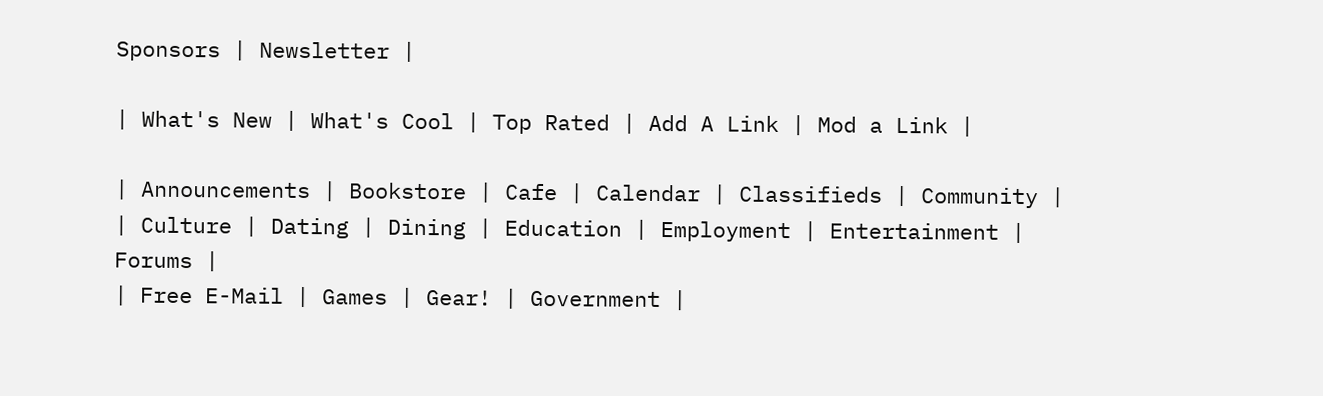Sponsors | Newsletter |

| What's New | What's Cool | Top Rated | Add A Link | Mod a Link |

| Announcements | Bookstore | Cafe | Calendar | Classifieds | Community |
| Culture | Dating | Dining | Education | Employment | Entertainment | Forums |
| Free E-Mail | Games | Gear! | Government |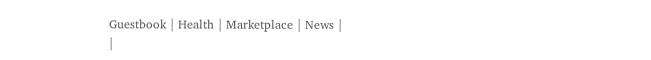Guestbook | Health | Marketplace | News |
|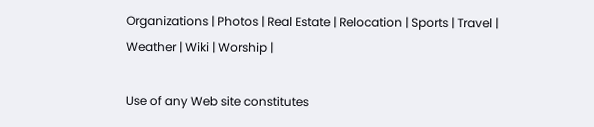Organizations | Photos | Real Estate | Relocation | Sports | Travel | Weather | Wiki | Worship |

Use of any Web site constitutes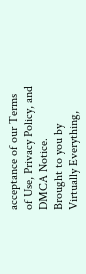acceptance of our Terms of Use, Privacy Policy, and DMCA Notice.
Brought to you by Virtually Everything,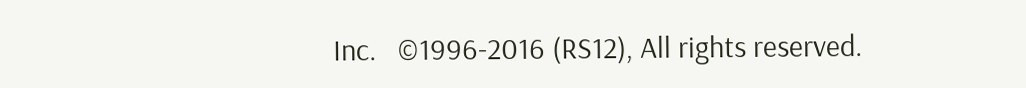Inc.   ©1996-2016 (RS12), All rights reserved.